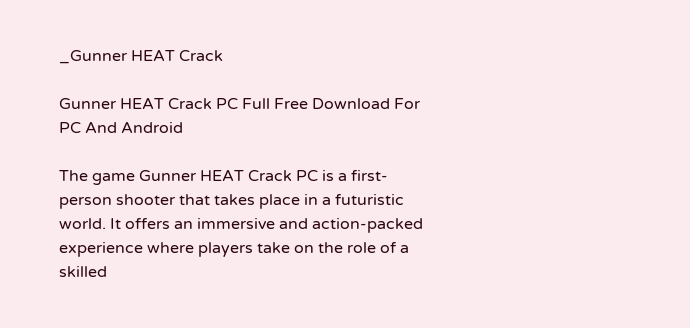_Gunner HEAT Crack

Gunner HEAT Crack PC Full Free Download For PC And Android

The game Gunner HEAT Crack PC is a first-person shooter that takes place in a futuristic world. It offers an immersive and action-packed experience where players take on the role of a skilled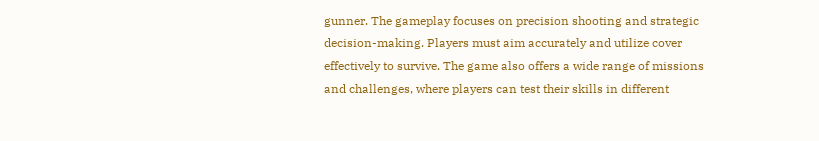gunner. The gameplay focuses on precision shooting and strategic decision-making. Players must aim accurately and utilize cover effectively to survive. The game also offers a wide range of missions and challenges, where players can test their skills in different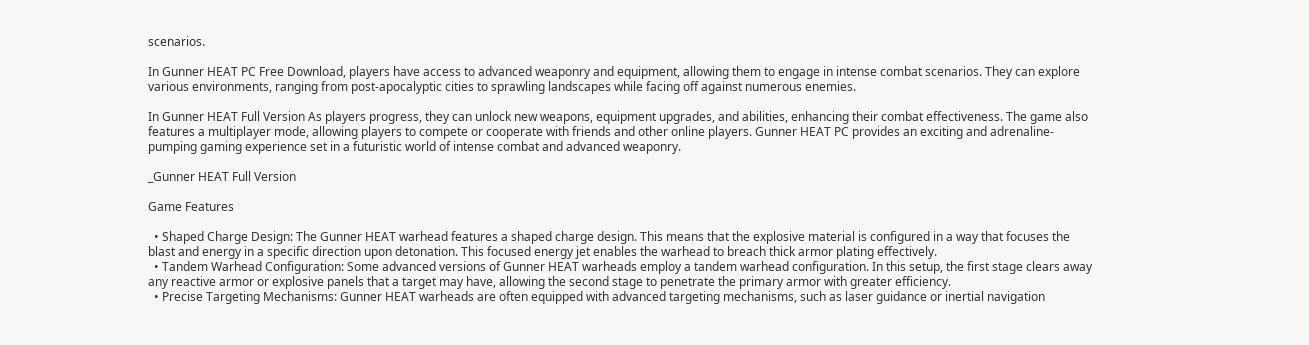scenarios.

In Gunner HEAT PC Free Download, players have access to advanced weaponry and equipment, allowing them to engage in intense combat scenarios. They can explore various environments, ranging from post-apocalyptic cities to sprawling landscapes while facing off against numerous enemies.

In Gunner HEAT Full Version As players progress, they can unlock new weapons, equipment upgrades, and abilities, enhancing their combat effectiveness. The game also features a multiplayer mode, allowing players to compete or cooperate with friends and other online players. Gunner HEAT PC provides an exciting and adrenaline-pumping gaming experience set in a futuristic world of intense combat and advanced weaponry.

_Gunner HEAT Full Version

Game Features

  • Shaped Charge Design: The Gunner HEAT warhead features a shaped charge design. This means that the explosive material is configured in a way that focuses the blast and energy in a specific direction upon detonation. This focused energy jet enables the warhead to breach thick armor plating effectively.
  • Tandem Warhead Configuration: Some advanced versions of Gunner HEAT warheads employ a tandem warhead configuration. In this setup, the first stage clears away any reactive armor or explosive panels that a target may have, allowing the second stage to penetrate the primary armor with greater efficiency.
  • Precise Targeting Mechanisms: Gunner HEAT warheads are often equipped with advanced targeting mechanisms, such as laser guidance or inertial navigation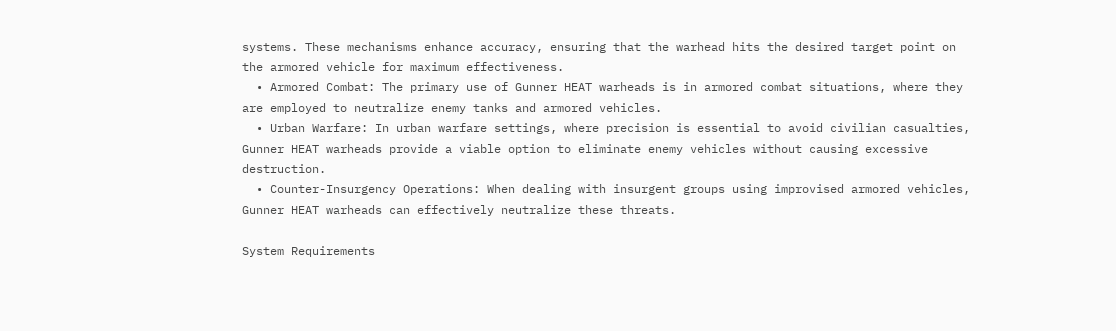systems. These mechanisms enhance accuracy, ensuring that the warhead hits the desired target point on the armored vehicle for maximum effectiveness.
  • Armored Combat: The primary use of Gunner HEAT warheads is in armored combat situations, where they are employed to neutralize enemy tanks and armored vehicles.
  • Urban Warfare: In urban warfare settings, where precision is essential to avoid civilian casualties, Gunner HEAT warheads provide a viable option to eliminate enemy vehicles without causing excessive destruction.
  • Counter-Insurgency Operations: When dealing with insurgent groups using improvised armored vehicles, Gunner HEAT warheads can effectively neutralize these threats.

System Requirements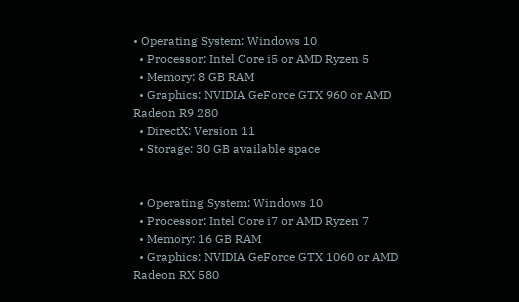• Operating System: Windows 10
  • Processor: Intel Core i5 or AMD Ryzen 5
  • Memory: 8 GB RAM
  • Graphics: NVIDIA GeForce GTX 960 or AMD Radeon R9 280
  • DirectX: Version 11
  • Storage: 30 GB available space


  • Operating System: Windows 10
  • Processor: Intel Core i7 or AMD Ryzen 7
  • Memory: 16 GB RAM
  • Graphics: NVIDIA GeForce GTX 1060 or AMD Radeon RX 580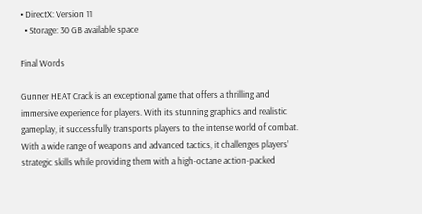• DirectX: Version 11
  • Storage: 30 GB available space

Final Words

Gunner HEAT Crack is an exceptional game that offers a thrilling and immersive experience for players. With its stunning graphics and realistic gameplay, it successfully transports players to the intense world of combat. With a wide range of weapons and advanced tactics, it challenges players’ strategic skills while providing them with a high-octane action-packed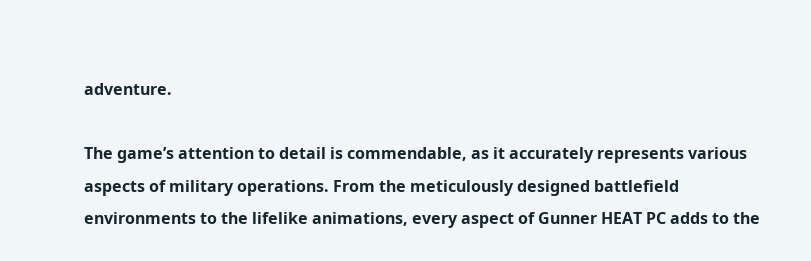adventure.

The game’s attention to detail is commendable, as it accurately represents various aspects of military operations. From the meticulously designed battlefield environments to the lifelike animations, every aspect of Gunner HEAT PC adds to the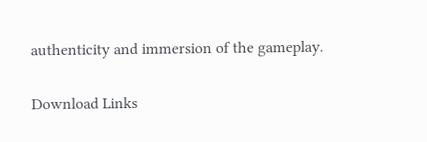authenticity and immersion of the gameplay.

Download Links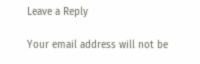Leave a Reply

Your email address will not be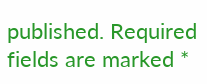published. Required fields are marked *